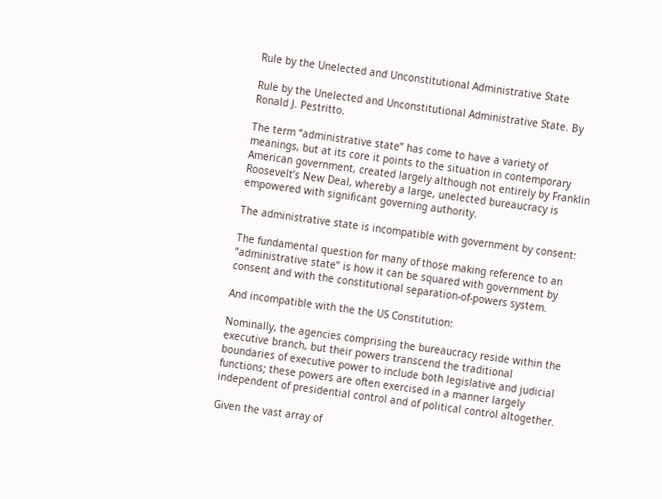Rule by the Unelected and Unconstitutional Administrative State

Rule by the Unelected and Unconstitutional Administrative State. By Ronald J. Pestritto.

The term “administrative state” has come to have a variety of meanings, but at its core it points to the situation in contemporary American government, created largely although not entirely by Franklin Roosevelt’s New Deal, whereby a large, unelected bureaucracy is empowered with significant governing authority.

The administrative state is incompatible with government by consent:

The fundamental question for many of those making reference to an “administrative state” is how it can be squared with government by consent and with the constitutional separation-of-powers system.

And incompatible with the the US Constitution:

Nominally, the agencies comprising the bureaucracy reside within the executive branch, but their powers transcend the traditional boundaries of executive power to include both legislative and judicial functions; these powers are often exercised in a manner largely independent of presidential control and of political control altogether.

Given the vast array of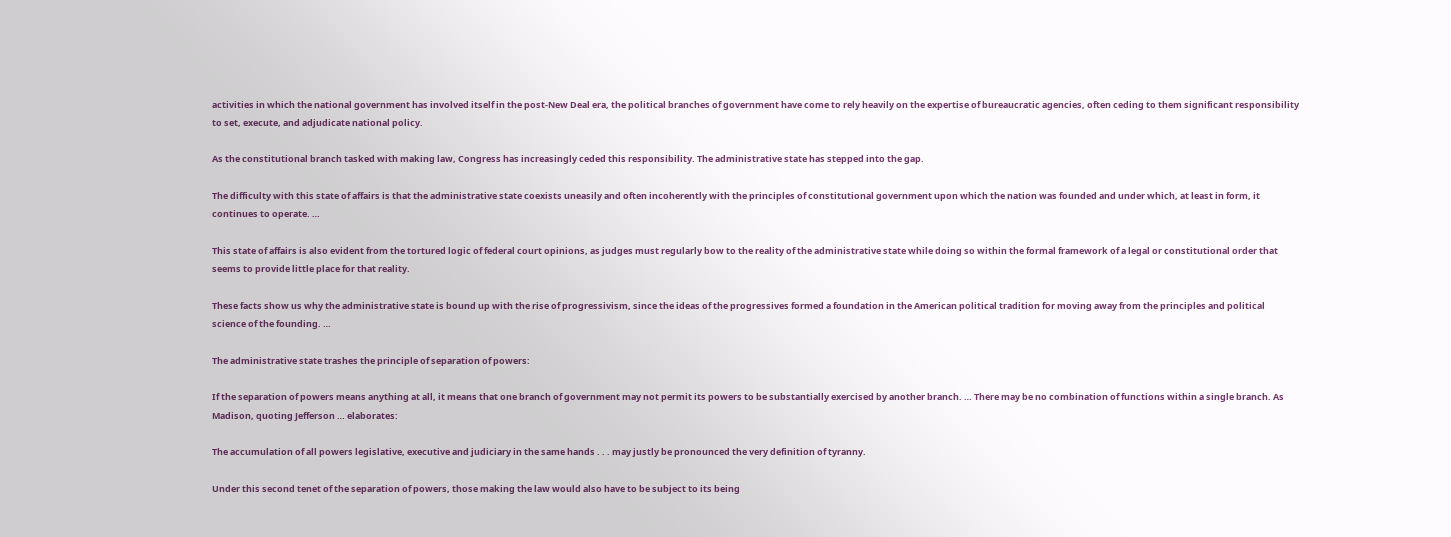activities in which the national government has involved itself in the post-New Deal era, the political branches of government have come to rely heavily on the expertise of bureaucratic agencies, often ceding to them significant responsibility to set, execute, and adjudicate national policy.

As the constitutional branch tasked with making law, Congress has increasingly ceded this responsibility. The administrative state has stepped into the gap.

The difficulty with this state of affairs is that the administrative state coexists uneasily and often incoherently with the principles of constitutional government upon which the nation was founded and under which, at least in form, it continues to operate. …

This state of affairs is also evident from the tortured logic of federal court opinions, as judges must regularly bow to the reality of the administrative state while doing so within the formal framework of a legal or constitutional order that seems to provide little place for that reality.

These facts show us why the administrative state is bound up with the rise of progressivism, since the ideas of the progressives formed a foundation in the American political tradition for moving away from the principles and political science of the founding. …

The administrative state trashes the principle of separation of powers:

If the separation of powers means anything at all, it means that one branch of government may not permit its powers to be substantially exercised by another branch. … There may be no combination of functions within a single branch. As Madison, quoting Jefferson … elaborates:

The accumulation of all powers legislative, executive and judiciary in the same hands . . . may justly be pronounced the very definition of tyranny.

Under this second tenet of the separation of powers, those making the law would also have to be subject to its being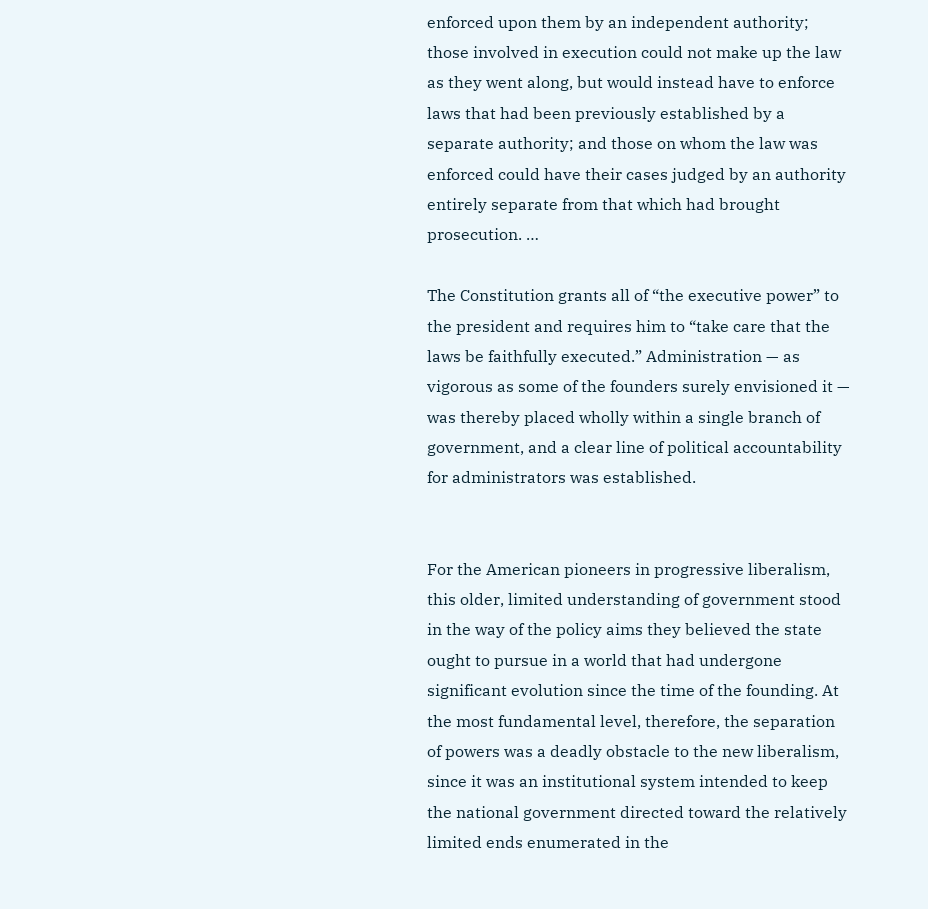enforced upon them by an independent authority; those involved in execution could not make up the law as they went along, but would instead have to enforce laws that had been previously established by a separate authority; and those on whom the law was enforced could have their cases judged by an authority entirely separate from that which had brought prosecution. …

The Constitution grants all of “the executive power” to the president and requires him to “take care that the laws be faithfully executed.” Administration — as vigorous as some of the founders surely envisioned it — was thereby placed wholly within a single branch of government, and a clear line of political accountability for administrators was established.


For the American pioneers in progressive liberalism, this older, limited understanding of government stood in the way of the policy aims they believed the state ought to pursue in a world that had undergone significant evolution since the time of the founding. At the most fundamental level, therefore, the separation of powers was a deadly obstacle to the new liberalism, since it was an institutional system intended to keep the national government directed toward the relatively limited ends enumerated in the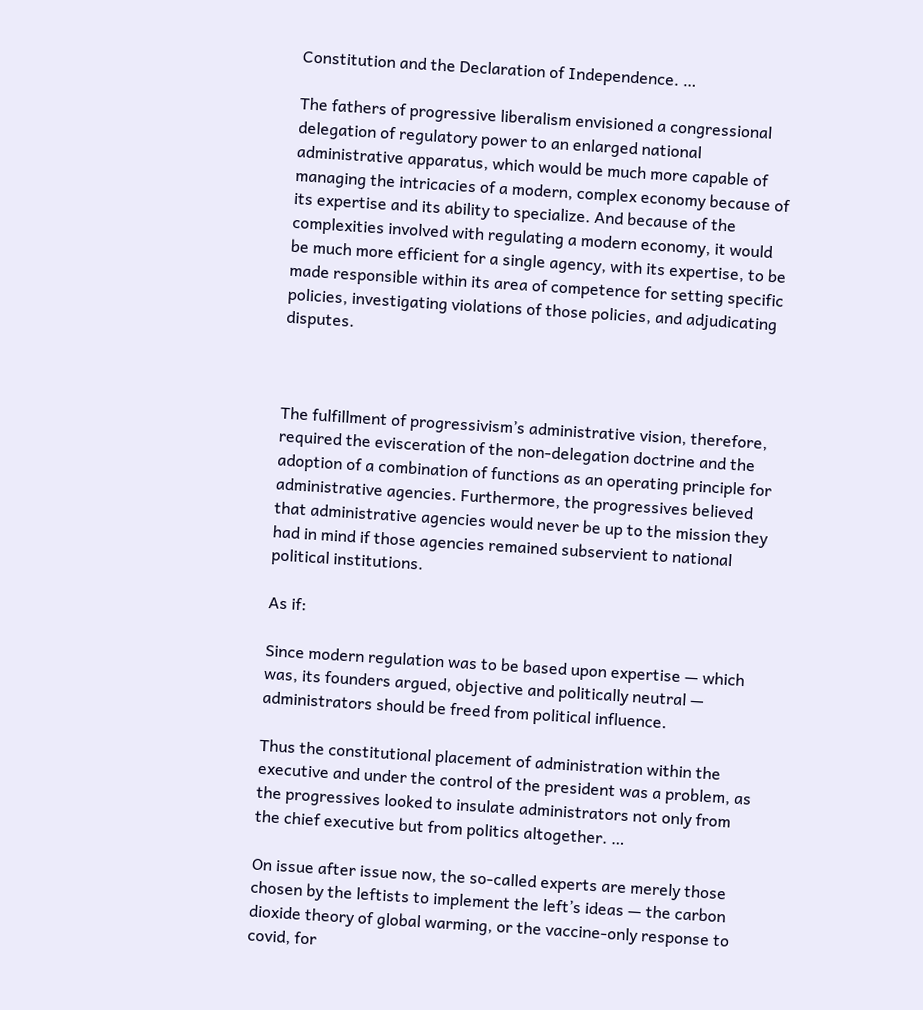Constitution and the Declaration of Independence. …

The fathers of progressive liberalism envisioned a congressional delegation of regulatory power to an enlarged national administrative apparatus, which would be much more capable of managing the intricacies of a modern, complex economy because of its expertise and its ability to specialize. And because of the complexities involved with regulating a modern economy, it would be much more efficient for a single agency, with its expertise, to be made responsible within its area of competence for setting specific policies, investigating violations of those policies, and adjudicating disputes.



The fulfillment of progressivism’s administrative vision, therefore, required the evisceration of the non-delegation doctrine and the adoption of a combination of functions as an operating principle for administrative agencies. Furthermore, the progressives believed that administrative agencies would never be up to the mission they had in mind if those agencies remained subservient to national political institutions.

As if:

Since modern regulation was to be based upon expertise — which was, its founders argued, objective and politically neutral — administrators should be freed from political influence.

Thus the constitutional placement of administration within the executive and under the control of the president was a problem, as the progressives looked to insulate administrators not only from the chief executive but from politics altogether. …

On issue after issue now, the so-called experts are merely those chosen by the leftists to implement the left’s ideas — the carbon dioxide theory of global warming, or the vaccine-only response to covid, for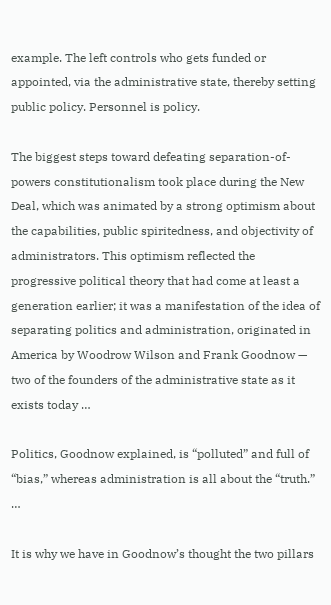example. The left controls who gets funded or appointed, via the administrative state, thereby setting public policy. Personnel is policy.

The biggest steps toward defeating separation-of-powers constitutionalism took place during the New Deal, which was animated by a strong optimism about the capabilities, public spiritedness, and objectivity of administrators. This optimism reflected the progressive political theory that had come at least a generation earlier; it was a manifestation of the idea of separating politics and administration, originated in America by Woodrow Wilson and Frank Goodnow — two of the founders of the administrative state as it exists today …

Politics, Goodnow explained, is “polluted” and full of “bias,” whereas administration is all about the “truth.” …

It is why we have in Goodnow’s thought the two pillars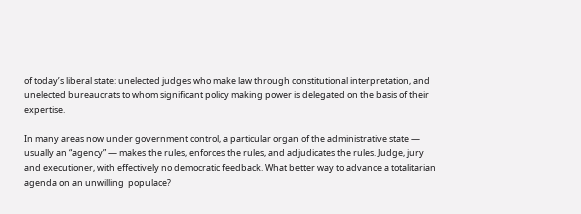of today’s liberal state: unelected judges who make law through constitutional interpretation, and unelected bureaucrats to whom significant policy making power is delegated on the basis of their expertise.

In many areas now under government control, a particular organ of the administrative state — usually an “agency” — makes the rules, enforces the rules, and adjudicates the rules. Judge, jury and executioner, with effectively no democratic feedback. What better way to advance a totalitarian agenda on an unwilling  populace?